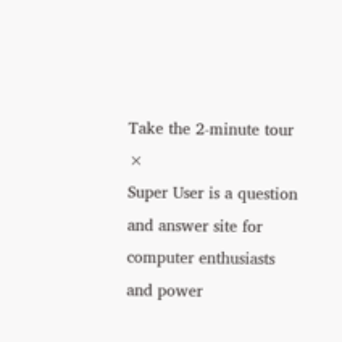Take the 2-minute tour ×
Super User is a question and answer site for computer enthusiasts and power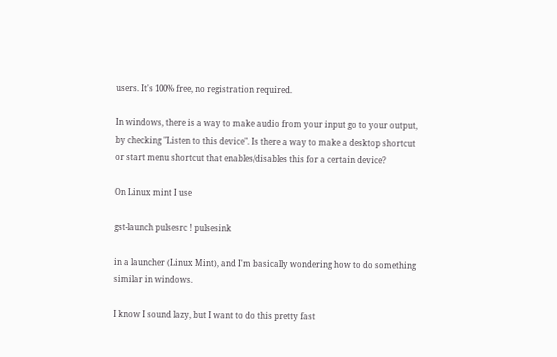users. It's 100% free, no registration required.

In windows, there is a way to make audio from your input go to your output, by checking "Listen to this device". Is there a way to make a desktop shortcut or start menu shortcut that enables/disables this for a certain device?

On Linux mint I use

gst-launch pulsesrc ! pulsesink

in a launcher (Linux Mint), and I'm basically wondering how to do something similar in windows.

I know I sound lazy, but I want to do this pretty fast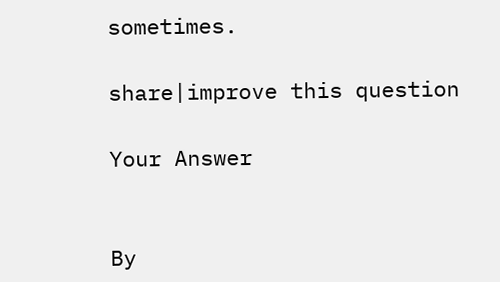sometimes.

share|improve this question

Your Answer


By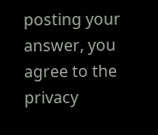posting your answer, you agree to the privacy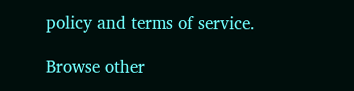policy and terms of service.

Browse other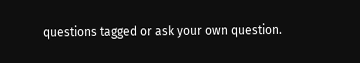questions tagged or ask your own question.